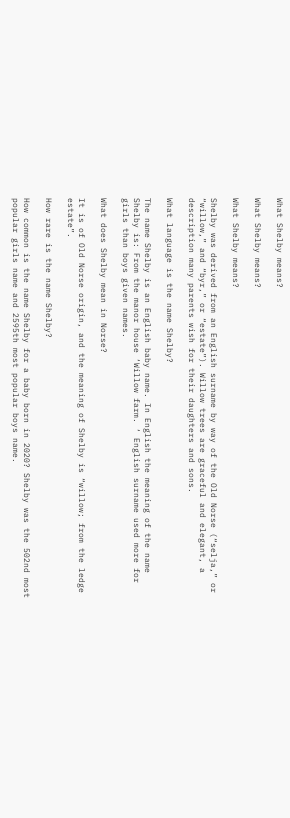What Shelby means?

What Shelby means?

What Shelby means?

Shelby was derived from an English surname by way of the Old Norse (“selja,” or “willow,” and “byr,” or “estate”). Willow trees are graceful and elegant, a description many parents wish for their daughters and sons.

What language is the name Shelby?

The name Shelby is an English baby name. In English the meaning of the name Shelby is: From the manor house ‘Willow farm. ‘ English surname used more for girls than boys given names.

What does Shelby mean in Norse?

It is of Old Norse origin, and the meaning of Shelby is “willow; from the ledge estate”.

How rare is the name Shelby?

How common is the name Shelby for a baby born in 2020? Shelby was the 502nd most popular girls name and 2595th most popular boys name.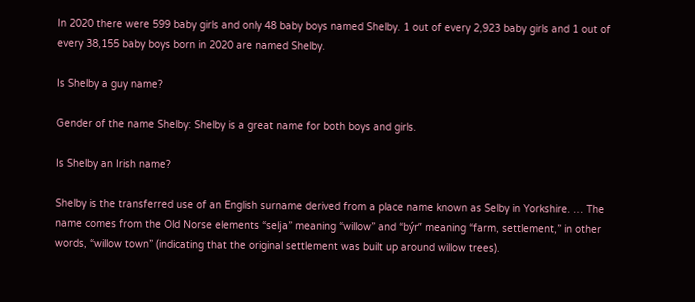In 2020 there were 599 baby girls and only 48 baby boys named Shelby. 1 out of every 2,923 baby girls and 1 out of every 38,155 baby boys born in 2020 are named Shelby.

Is Shelby a guy name?

Gender of the name Shelby: Shelby is a great name for both boys and girls.

Is Shelby an Irish name?

Shelby is the transferred use of an English surname derived from a place name known as Selby in Yorkshire. … The name comes from the Old Norse elements “selja” meaning “willow” and “býr” meaning “farm, settlement,” in other words, “willow town” (indicating that the original settlement was built up around willow trees).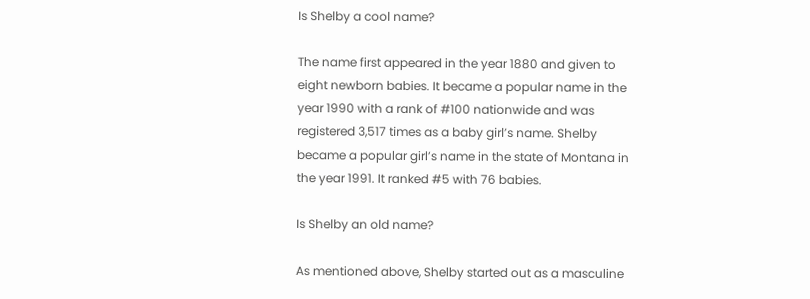Is Shelby a cool name?

The name first appeared in the year 1880 and given to eight newborn babies. It became a popular name in the year 1990 with a rank of #100 nationwide and was registered 3,517 times as a baby girl’s name. Shelby became a popular girl’s name in the state of Montana in the year 1991. It ranked #5 with 76 babies.

Is Shelby an old name?

As mentioned above, Shelby started out as a masculine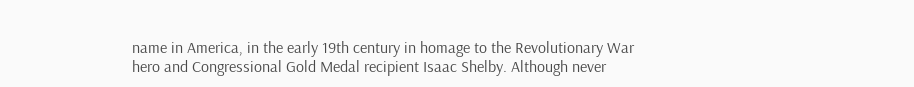name in America, in the early 19th century in homage to the Revolutionary War hero and Congressional Gold Medal recipient Isaac Shelby. Although never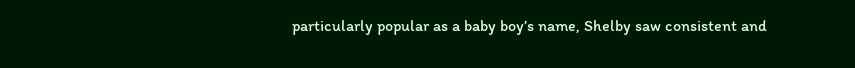particularly popular as a baby boy’s name, Shelby saw consistent and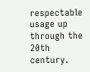respectable usage up through the 20th century.